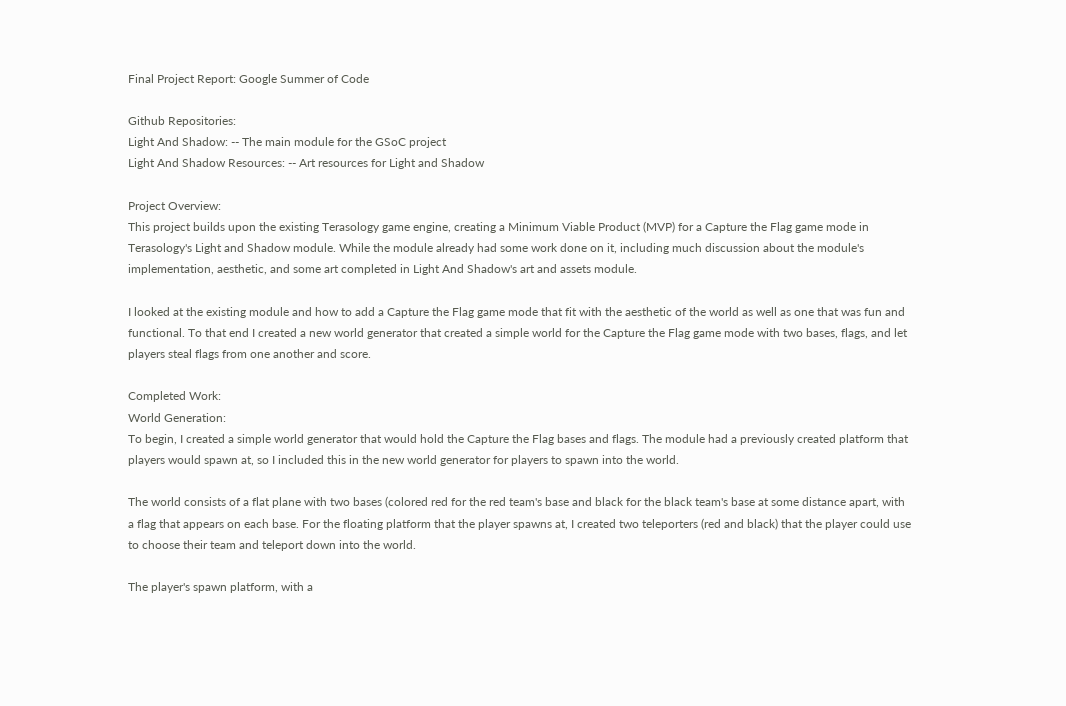Final Project Report: Google Summer of Code

Github Repositories:
Light And Shadow: -- The main module for the GSoC project
Light And Shadow Resources: -- Art resources for Light and Shadow

Project Overview:
This project builds upon the existing Terasology game engine, creating a Minimum Viable Product (MVP) for a Capture the Flag game mode in Terasology's Light and Shadow module. While the module already had some work done on it, including much discussion about the module's implementation, aesthetic, and some art completed in Light And Shadow's art and assets module.

I looked at the existing module and how to add a Capture the Flag game mode that fit with the aesthetic of the world as well as one that was fun and functional. To that end I created a new world generator that created a simple world for the Capture the Flag game mode with two bases, flags, and let players steal flags from one another and score.

Completed Work:
World Generation:
To begin, I created a simple world generator that would hold the Capture the Flag bases and flags. The module had a previously created platform that players would spawn at, so I included this in the new world generator for players to spawn into the world.

The world consists of a flat plane with two bases (colored red for the red team's base and black for the black team's base at some distance apart, with a flag that appears on each base. For the floating platform that the player spawns at, I created two teleporters (red and black) that the player could use to choose their team and teleport down into the world.

The player's spawn platform, with a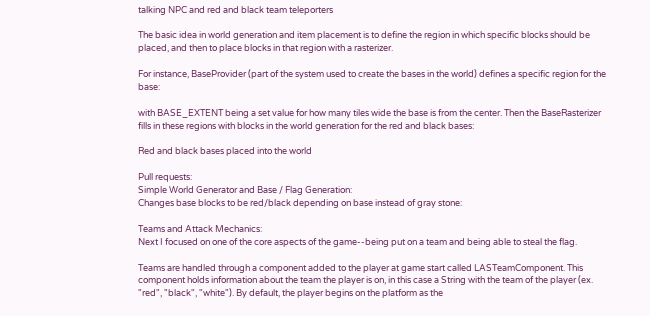talking NPC and red and black team teleporters

The basic idea in world generation and item placement is to define the region in which specific blocks should be placed, and then to place blocks in that region with a rasterizer.

For instance, BaseProvider (part of the system used to create the bases in the world) defines a specific region for the base:

with BASE_EXTENT being a set value for how many tiles wide the base is from the center. Then the BaseRasterizer fills in these regions with blocks in the world generation for the red and black bases:

Red and black bases placed into the world

Pull requests:
Simple World Generator and Base / Flag Generation:
Changes base blocks to be red/black depending on base instead of gray stone:

Teams and Attack Mechanics:
Next I focused on one of the core aspects of the game--being put on a team and being able to steal the flag.

Teams are handled through a component added to the player at game start called LASTeamComponent. This component holds information about the team the player is on, in this case a String with the team of the player (ex. "red", "black", "white"). By default, the player begins on the platform as the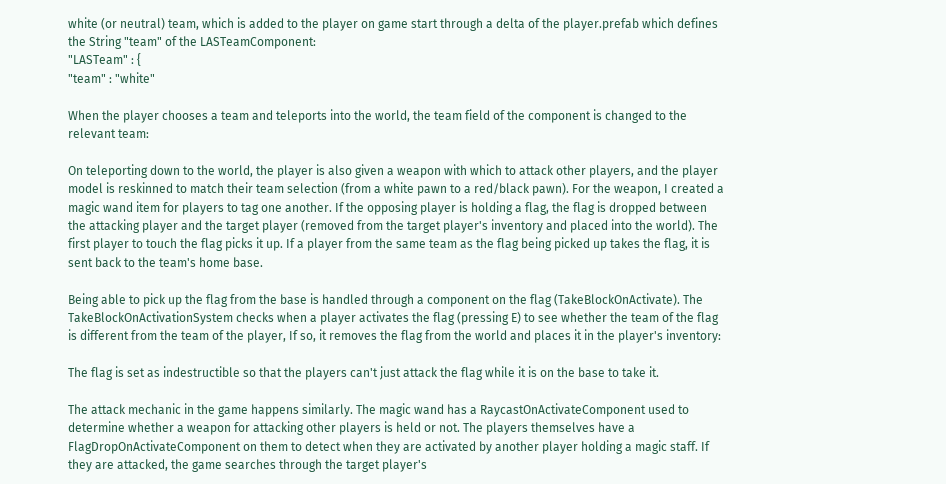white (or neutral) team, which is added to the player on game start through a delta of the player.prefab which defines the String "team" of the LASTeamComponent:
"LASTeam" : {
"team" : "white"

When the player chooses a team and teleports into the world, the team field of the component is changed to the relevant team:

On teleporting down to the world, the player is also given a weapon with which to attack other players, and the player model is reskinned to match their team selection (from a white pawn to a red/black pawn). For the weapon, I created a magic wand item for players to tag one another. If the opposing player is holding a flag, the flag is dropped between the attacking player and the target player (removed from the target player's inventory and placed into the world). The first player to touch the flag picks it up. If a player from the same team as the flag being picked up takes the flag, it is sent back to the team's home base.

Being able to pick up the flag from the base is handled through a component on the flag (TakeBlockOnActivate). The TakeBlockOnActivationSystem checks when a player activates the flag (pressing E) to see whether the team of the flag is different from the team of the player, If so, it removes the flag from the world and places it in the player's inventory:

The flag is set as indestructible so that the players can't just attack the flag while it is on the base to take it.

The attack mechanic in the game happens similarly. The magic wand has a RaycastOnActivateComponent used to determine whether a weapon for attacking other players is held or not. The players themselves have a FlagDropOnActivateComponent on them to detect when they are activated by another player holding a magic staff. If they are attacked, the game searches through the target player's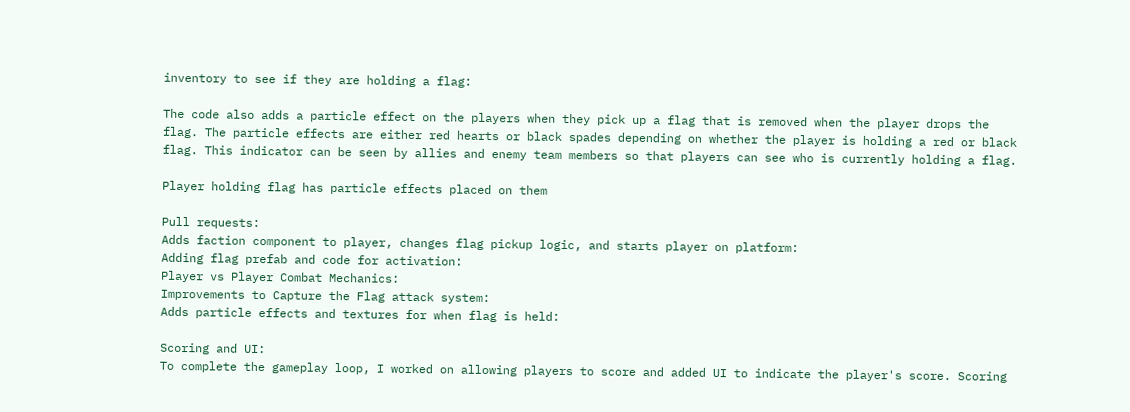inventory to see if they are holding a flag:

The code also adds a particle effect on the players when they pick up a flag that is removed when the player drops the flag. The particle effects are either red hearts or black spades depending on whether the player is holding a red or black flag. This indicator can be seen by allies and enemy team members so that players can see who is currently holding a flag.

Player holding flag has particle effects placed on them

Pull requests:
Adds faction component to player, changes flag pickup logic, and starts player on platform:
Adding flag prefab and code for activation:
Player vs Player Combat Mechanics:
Improvements to Capture the Flag attack system:
Adds particle effects and textures for when flag is held:

Scoring and UI:
To complete the gameplay loop, I worked on allowing players to score and added UI to indicate the player's score. Scoring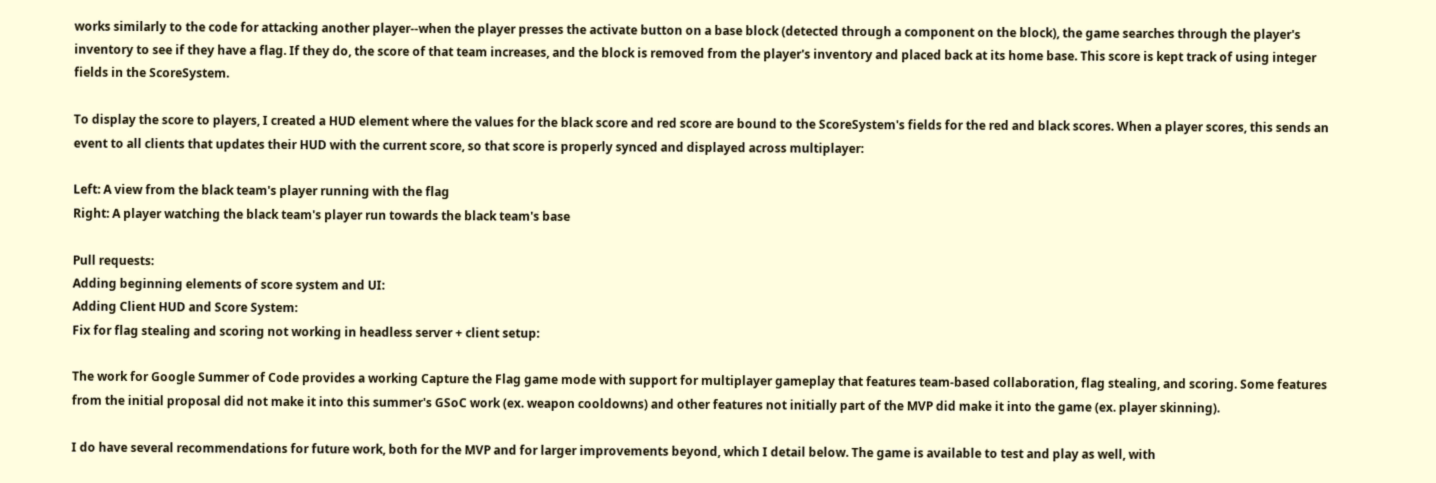works similarly to the code for attacking another player--when the player presses the activate button on a base block (detected through a component on the block), the game searches through the player's inventory to see if they have a flag. If they do, the score of that team increases, and the block is removed from the player's inventory and placed back at its home base. This score is kept track of using integer fields in the ScoreSystem.

To display the score to players, I created a HUD element where the values for the black score and red score are bound to the ScoreSystem's fields for the red and black scores. When a player scores, this sends an event to all clients that updates their HUD with the current score, so that score is properly synced and displayed across multiplayer:

Left: A view from the black team's player running with the flag
Right: A player watching the black team's player run towards the black team's base

Pull requests:
Adding beginning elements of score system and UI:
Adding Client HUD and Score System:
Fix for flag stealing and scoring not working in headless server + client setup:

The work for Google Summer of Code provides a working Capture the Flag game mode with support for multiplayer gameplay that features team-based collaboration, flag stealing, and scoring. Some features from the initial proposal did not make it into this summer's GSoC work (ex. weapon cooldowns) and other features not initially part of the MVP did make it into the game (ex. player skinning).

I do have several recommendations for future work, both for the MVP and for larger improvements beyond, which I detail below. The game is available to test and play as well, with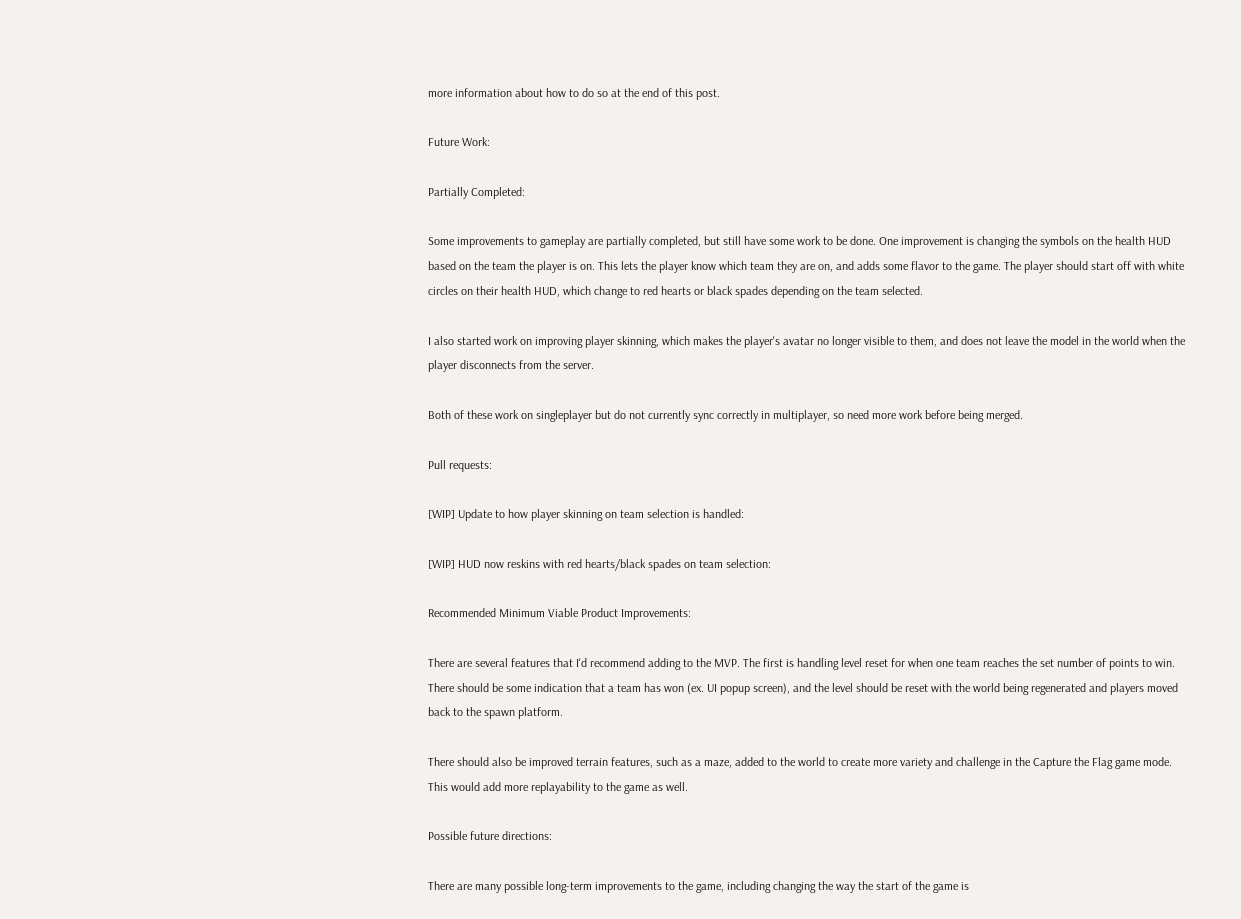more information about how to do so at the end of this post.

Future Work:

Partially Completed:

Some improvements to gameplay are partially completed, but still have some work to be done. One improvement is changing the symbols on the health HUD based on the team the player is on. This lets the player know which team they are on, and adds some flavor to the game. The player should start off with white circles on their health HUD, which change to red hearts or black spades depending on the team selected.

I also started work on improving player skinning, which makes the player's avatar no longer visible to them, and does not leave the model in the world when the player disconnects from the server.

Both of these work on singleplayer but do not currently sync correctly in multiplayer, so need more work before being merged.

Pull requests:

[WIP] Update to how player skinning on team selection is handled:

[WIP] HUD now reskins with red hearts/black spades on team selection:

Recommended Minimum Viable Product Improvements:

There are several features that I'd recommend adding to the MVP. The first is handling level reset for when one team reaches the set number of points to win. There should be some indication that a team has won (ex. UI popup screen), and the level should be reset with the world being regenerated and players moved back to the spawn platform.

There should also be improved terrain features, such as a maze, added to the world to create more variety and challenge in the Capture the Flag game mode. This would add more replayability to the game as well.

Possible future directions:

There are many possible long-term improvements to the game, including changing the way the start of the game is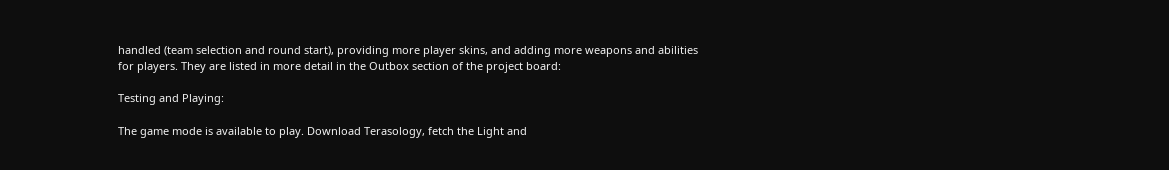handled (team selection and round start), providing more player skins, and adding more weapons and abilities for players. They are listed in more detail in the Outbox section of the project board:

Testing and Playing:

The game mode is available to play. Download Terasology, fetch the Light and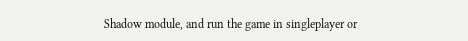Shadow module, and run the game in singleplayer or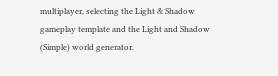multiplayer, selecting the Light & Shadow gameplay template and the Light and Shadow (Simple) world generator.